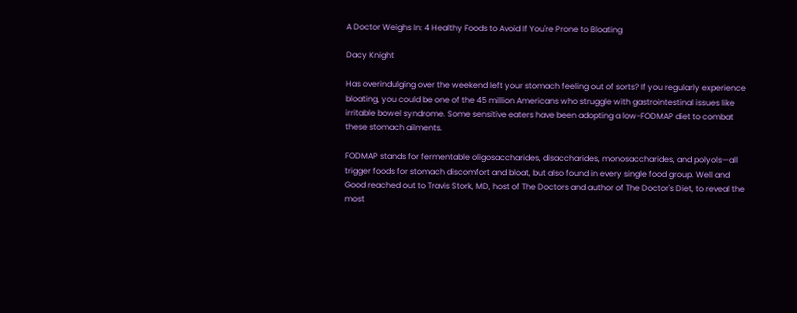A Doctor Weighs In: 4 Healthy Foods to Avoid If You're Prone to Bloating

Dacy Knight

Has overindulging over the weekend left your stomach feeling out of sorts? If you regularly experience bloating, you could be one of the 45 million Americans who struggle with gastrointestinal issues like irritable bowel syndrome. Some sensitive eaters have been adopting a low-FODMAP diet to combat these stomach ailments.

FODMAP stands for fermentable oligosaccharides, disaccharides, monosaccharides, and polyols—all trigger foods for stomach discomfort and bloat, but also found in every single food group. Well and Good reached out to Travis Stork, MD, host of The Doctors and author of The Doctor's Diet, to reveal the most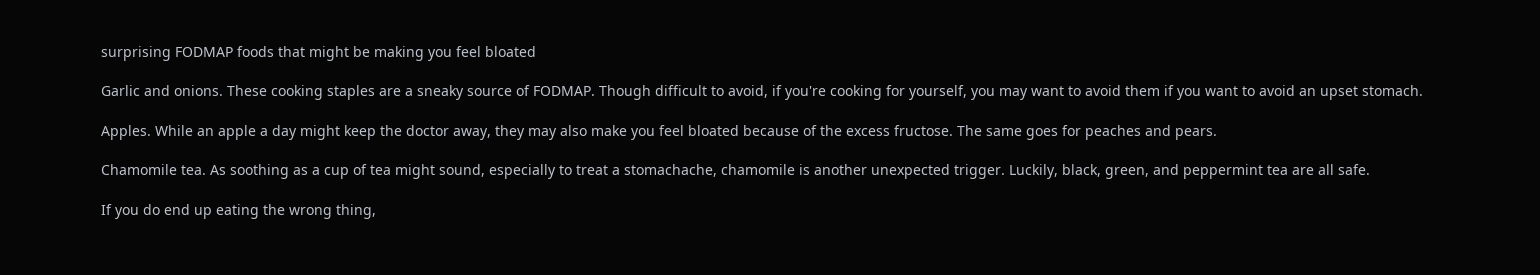surprising FODMAP foods that might be making you feel bloated

Garlic and onions. These cooking staples are a sneaky source of FODMAP. Though difficult to avoid, if you're cooking for yourself, you may want to avoid them if you want to avoid an upset stomach.

Apples. While an apple a day might keep the doctor away, they may also make you feel bloated because of the excess fructose. The same goes for peaches and pears.

Chamomile tea. As soothing as a cup of tea might sound, especially to treat a stomachache, chamomile is another unexpected trigger. Luckily, black, green, and peppermint tea are all safe.

If you do end up eating the wrong thing,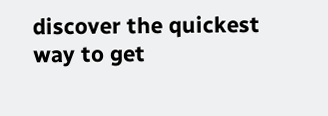discover the quickest way to get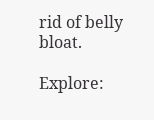rid of belly bloat.

Explore: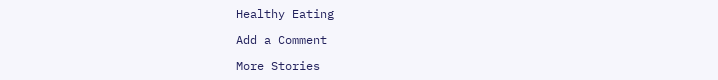Healthy Eating

Add a Comment

More Stories